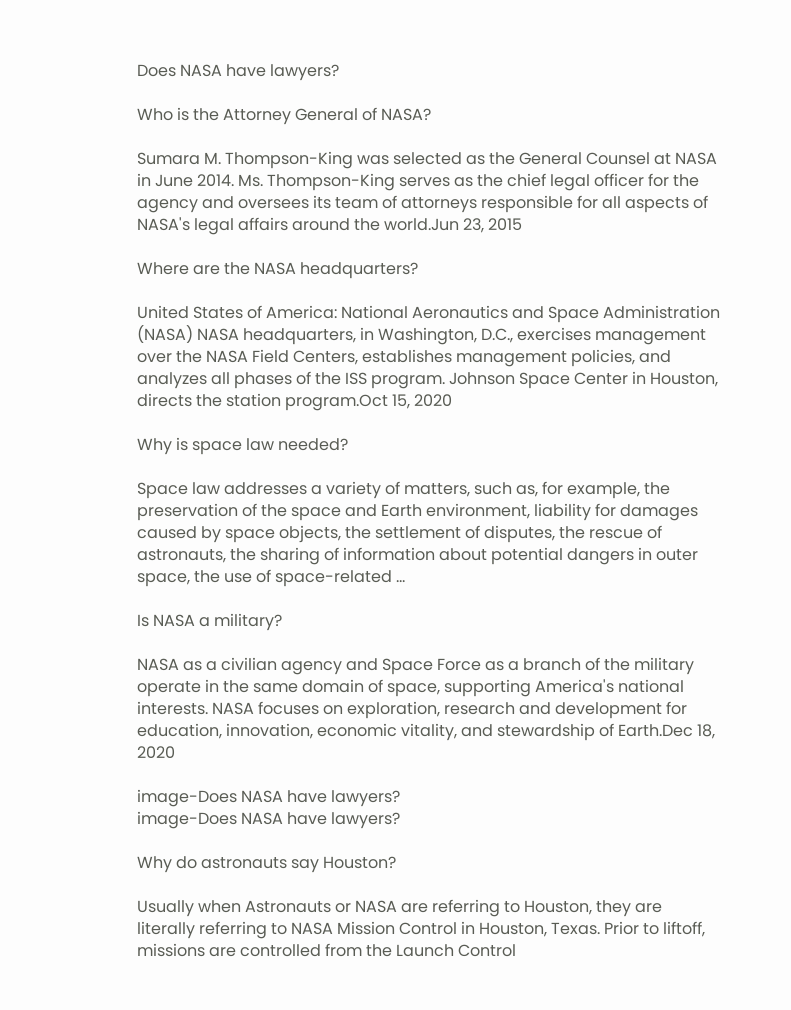Does NASA have lawyers?

Who is the Attorney General of NASA?

Sumara M. Thompson-King was selected as the General Counsel at NASA in June 2014. Ms. Thompson-King serves as the chief legal officer for the agency and oversees its team of attorneys responsible for all aspects of NASA's legal affairs around the world.Jun 23, 2015

Where are the NASA headquarters?

United States of America: National Aeronautics and Space Administration (NASA) NASA headquarters, in Washington, D.C., exercises management over the NASA Field Centers, establishes management policies, and analyzes all phases of the ISS program. Johnson Space Center in Houston, directs the station program.Oct 15, 2020

Why is space law needed?

Space law addresses a variety of matters, such as, for example, the preservation of the space and Earth environment, liability for damages caused by space objects, the settlement of disputes, the rescue of astronauts, the sharing of information about potential dangers in outer space, the use of space-related ...

Is NASA a military?

NASA as a civilian agency and Space Force as a branch of the military operate in the same domain of space, supporting America's national interests. NASA focuses on exploration, research and development for education, innovation, economic vitality, and stewardship of Earth.Dec 18, 2020

image-Does NASA have lawyers?
image-Does NASA have lawyers?

Why do astronauts say Houston?

Usually when Astronauts or NASA are referring to Houston, they are literally referring to NASA Mission Control in Houston, Texas. Prior to liftoff, missions are controlled from the Launch Control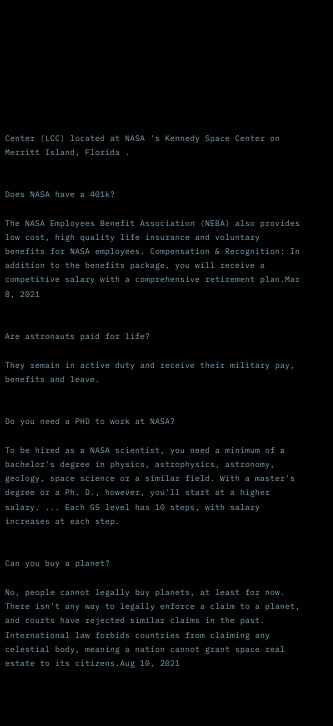Center (LCC) located at NASA 's Kennedy Space Center on Merritt Island, Florida .


Does NASA have a 401k?

The NASA Employees Benefit Association (NEBA) also provides low cost, high quality life insurance and voluntary benefits for NASA employees. Compensation & Recognition: In addition to the benefits package, you will receive a competitive salary with a comprehensive retirement plan.Mar 8, 2021


Are astronauts paid for life?

They remain in active duty and receive their military pay, benefits and leave.


Do you need a PHD to work at NASA?

To be hired as a NASA scientist, you need a minimum of a bachelor's degree in physics, astrophysics, astronomy, geology, space science or a similar field. With a master's degree or a Ph. D., however, you'll start at a higher salary. ... Each GS level has 10 steps, with salary increases at each step.


Can you buy a planet?

No, people cannot legally buy planets, at least for now. There isn't any way to legally enforce a claim to a planet, and courts have rejected similar claims in the past. International law forbids countries from claiming any celestial body, meaning a nation cannot grant space real estate to its citizens.Aug 10, 2021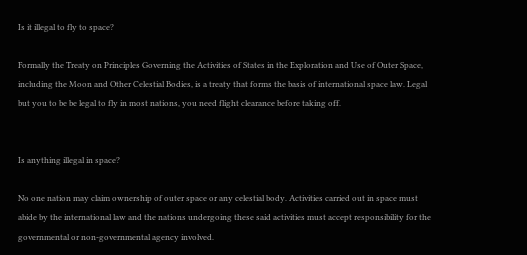Is it illegal to fly to space?

Formally the Treaty on Principles Governing the Activities of States in the Exploration and Use of Outer Space, including the Moon and Other Celestial Bodies, is a treaty that forms the basis of international space law. Legal but you to be be legal to fly in most nations, you need flight clearance before taking off.


Is anything illegal in space?

No one nation may claim ownership of outer space or any celestial body. Activities carried out in space must abide by the international law and the nations undergoing these said activities must accept responsibility for the governmental or non-governmental agency involved.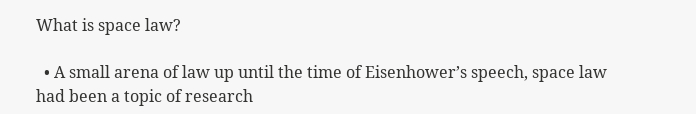What is space law?

  • A small arena of law up until the time of Eisenhower’s speech, space law had been a topic of research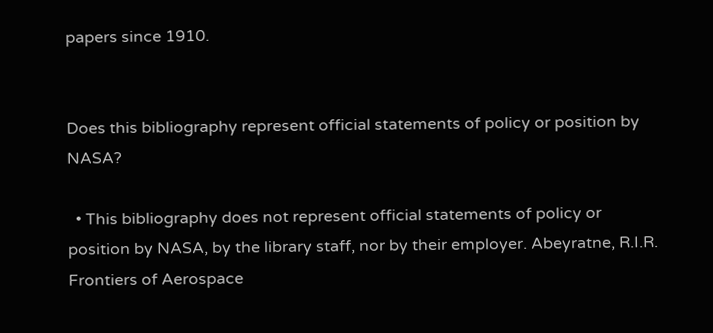papers since 1910.


Does this bibliography represent official statements of policy or position by NASA?

  • This bibliography does not represent official statements of policy or position by NASA, by the library staff, nor by their employer. Abeyratne, R.I.R. Frontiers of Aerospace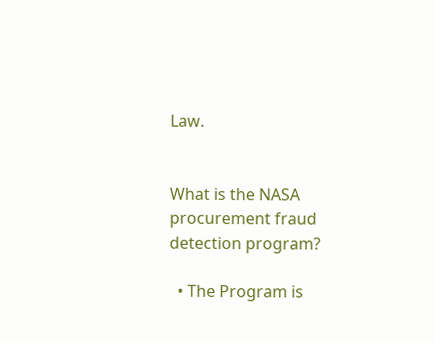Law.


What is the NASA procurement fraud detection program?

  • The Program is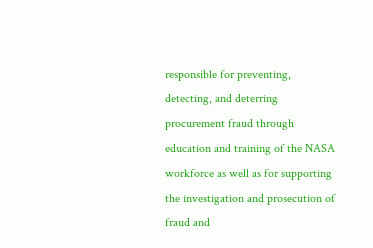responsible for preventing, detecting, and deterring procurement fraud through education and training of the NASA workforce as well as for supporting the investigation and prosecution of fraud and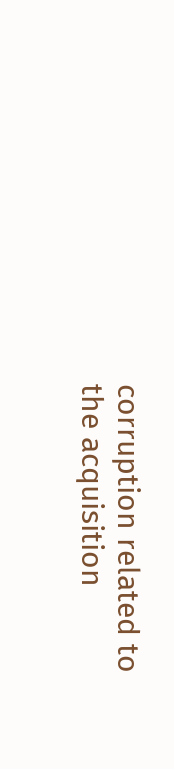corruption related to the acquisition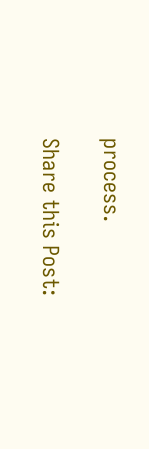process.

Share this Post: